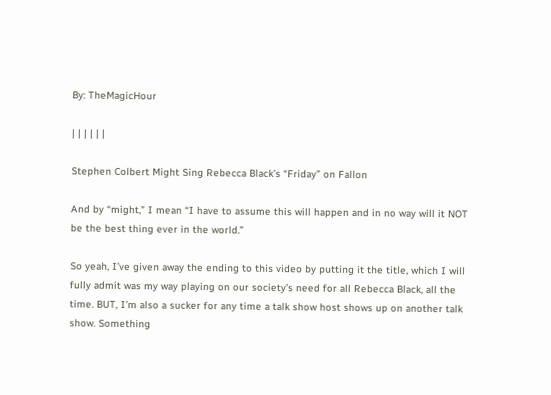By: TheMagicHour

| | | | | |

Stephen Colbert Might Sing Rebecca Black’s “Friday” on Fallon

And by “might,” I mean “I have to assume this will happen and in no way will it NOT be the best thing ever in the world.”

So yeah, I’ve given away the ending to this video by putting it the title, which I will fully admit was my way playing on our society’s need for all Rebecca Black, all the time. BUT, I’m also a sucker for any time a talk show host shows up on another talk show. Something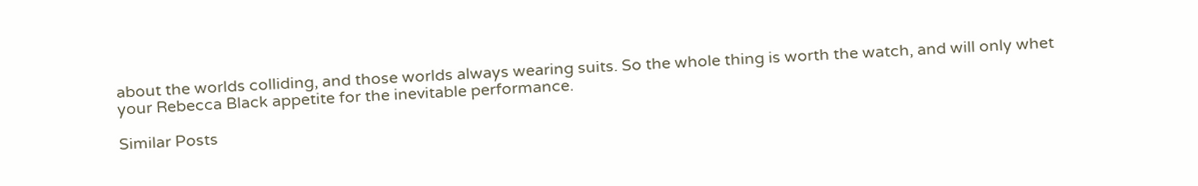about the worlds colliding, and those worlds always wearing suits. So the whole thing is worth the watch, and will only whet your Rebecca Black appetite for the inevitable performance.

Similar Posts